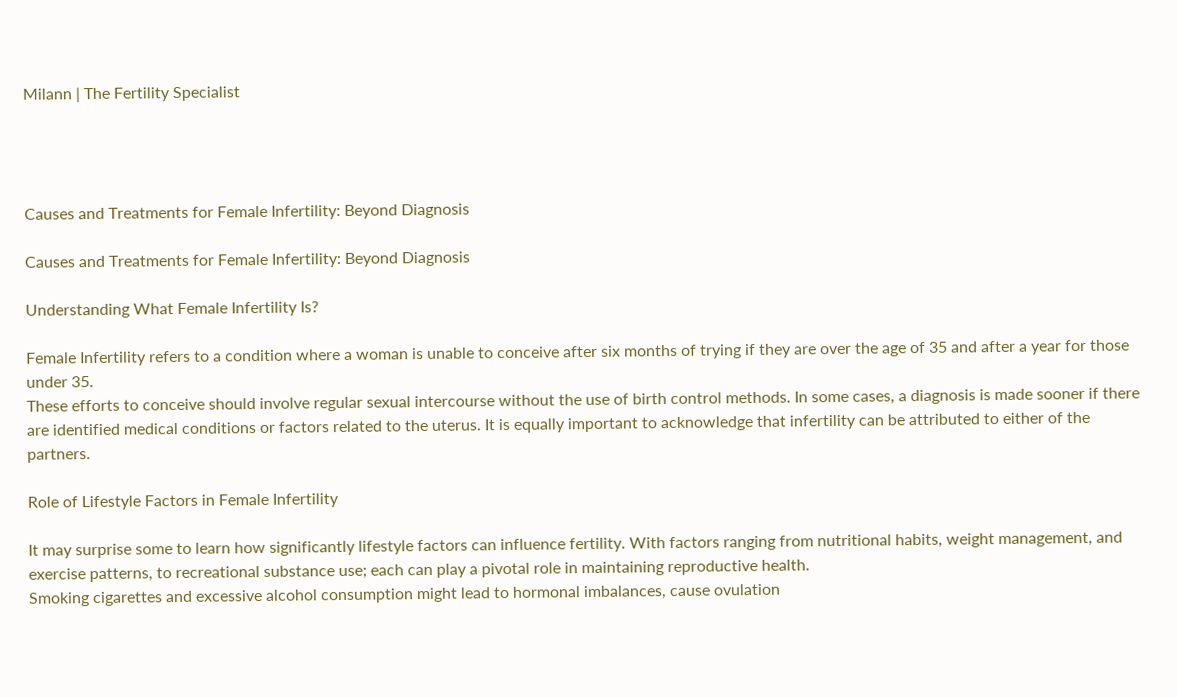Milann | The Fertility Specialist




Causes and Treatments for Female Infertility: Beyond Diagnosis

Causes and Treatments for Female Infertility: Beyond Diagnosis

Understanding What Female Infertility Is?

Female Infertility refers to a condition where a woman is unable to conceive after six months of trying if they are over the age of 35 and after a year for those under 35.
These efforts to conceive should involve regular sexual intercourse without the use of birth control methods. In some cases, a diagnosis is made sooner if there are identified medical conditions or factors related to the uterus. It is equally important to acknowledge that infertility can be attributed to either of the partners.

Role of Lifestyle Factors in Female Infertility

It may surprise some to learn how significantly lifestyle factors can influence fertility. With factors ranging from nutritional habits, weight management, and exercise patterns, to recreational substance use; each can play a pivotal role in maintaining reproductive health.
Smoking cigarettes and excessive alcohol consumption might lead to hormonal imbalances, cause ovulation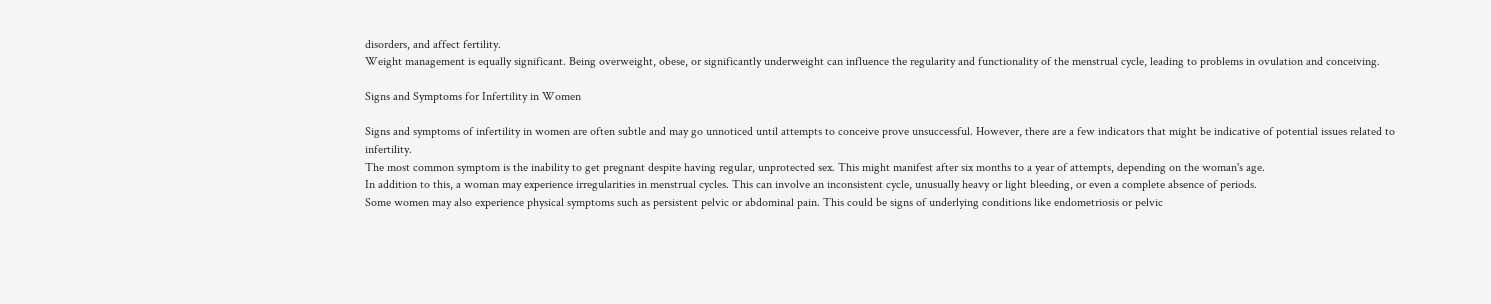disorders, and affect fertility.
Weight management is equally significant. Being overweight, obese, or significantly underweight can influence the regularity and functionality of the menstrual cycle, leading to problems in ovulation and conceiving.

Signs and Symptoms for Infertility in Women

Signs and symptoms of infertility in women are often subtle and may go unnoticed until attempts to conceive prove unsuccessful. However, there are a few indicators that might be indicative of potential issues related to infertility.
The most common symptom is the inability to get pregnant despite having regular, unprotected sex. This might manifest after six months to a year of attempts, depending on the woman's age.
In addition to this, a woman may experience irregularities in menstrual cycles. This can involve an inconsistent cycle, unusually heavy or light bleeding, or even a complete absence of periods.
Some women may also experience physical symptoms such as persistent pelvic or abdominal pain. This could be signs of underlying conditions like endometriosis or pelvic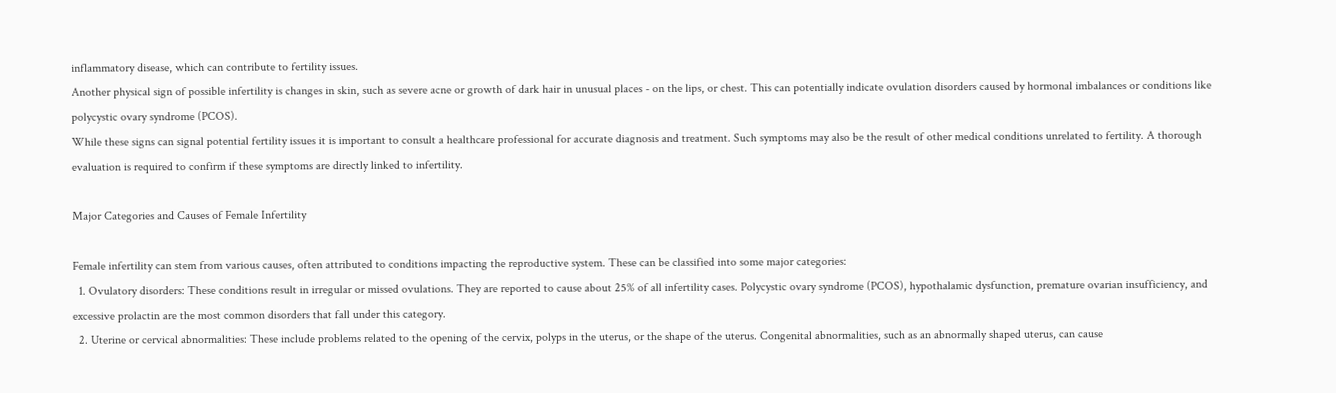inflammatory disease, which can contribute to fertility issues.
Another physical sign of possible infertility is changes in skin, such as severe acne or growth of dark hair in unusual places - on the lips, or chest. This can potentially indicate ovulation disorders caused by hormonal imbalances or conditions like polycystic ovary syndrome (PCOS).
While these signs can signal potential fertility issues it is important to consult a healthcare professional for accurate diagnosis and treatment. Such symptoms may also be the result of other medical conditions unrelated to fertility. A thorough evaluation is required to confirm if these symptoms are directly linked to infertility.

Major Categories and Causes of Female Infertility

Female infertility can stem from various causes, often attributed to conditions impacting the reproductive system. These can be classified into some major categories:
  1. Ovulatory disorders: These conditions result in irregular or missed ovulations. They are reported to cause about 25% of all infertility cases. Polycystic ovary syndrome (PCOS), hypothalamic dysfunction, premature ovarian insufficiency, and excessive prolactin are the most common disorders that fall under this category.
  2. Uterine or cervical abnormalities: These include problems related to the opening of the cervix, polyps in the uterus, or the shape of the uterus. Congenital abnormalities, such as an abnormally shaped uterus, can cause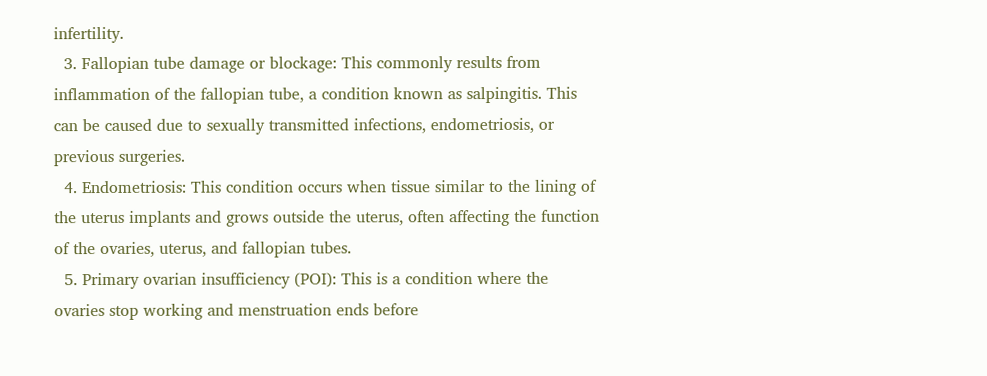infertility.
  3. Fallopian tube damage or blockage: This commonly results from inflammation of the fallopian tube, a condition known as salpingitis. This can be caused due to sexually transmitted infections, endometriosis, or previous surgeries.
  4. Endometriosis: This condition occurs when tissue similar to the lining of the uterus implants and grows outside the uterus, often affecting the function of the ovaries, uterus, and fallopian tubes.
  5. Primary ovarian insufficiency (POI): This is a condition where the ovaries stop working and menstruation ends before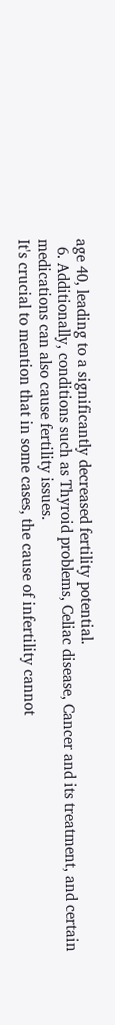age 40, leading to a significantly decreased fertility potential.
  6. Additionally, conditions such as Thyroid problems, Celiac disease, Cancer and its treatment, and certain medications can also cause fertility issues.
It's crucial to mention that in some cases, the cause of infertility cannot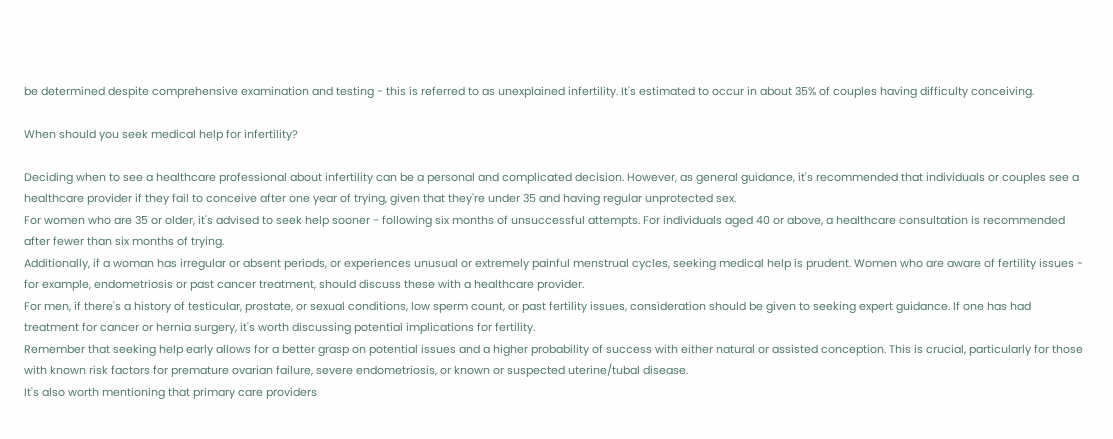be determined despite comprehensive examination and testing - this is referred to as unexplained infertility. It's estimated to occur in about 35% of couples having difficulty conceiving.

When should you seek medical help for infertility?

Deciding when to see a healthcare professional about infertility can be a personal and complicated decision. However, as general guidance, it's recommended that individuals or couples see a healthcare provider if they fail to conceive after one year of trying, given that they're under 35 and having regular unprotected sex.
For women who are 35 or older, it's advised to seek help sooner - following six months of unsuccessful attempts. For individuals aged 40 or above, a healthcare consultation is recommended after fewer than six months of trying.
Additionally, if a woman has irregular or absent periods, or experiences unusual or extremely painful menstrual cycles, seeking medical help is prudent. Women who are aware of fertility issues - for example, endometriosis or past cancer treatment, should discuss these with a healthcare provider.
For men, if there's a history of testicular, prostate, or sexual conditions, low sperm count, or past fertility issues, consideration should be given to seeking expert guidance. If one has had treatment for cancer or hernia surgery, it's worth discussing potential implications for fertility.
Remember that seeking help early allows for a better grasp on potential issues and a higher probability of success with either natural or assisted conception. This is crucial, particularly for those with known risk factors for premature ovarian failure, severe endometriosis, or known or suspected uterine/tubal disease.
It's also worth mentioning that primary care providers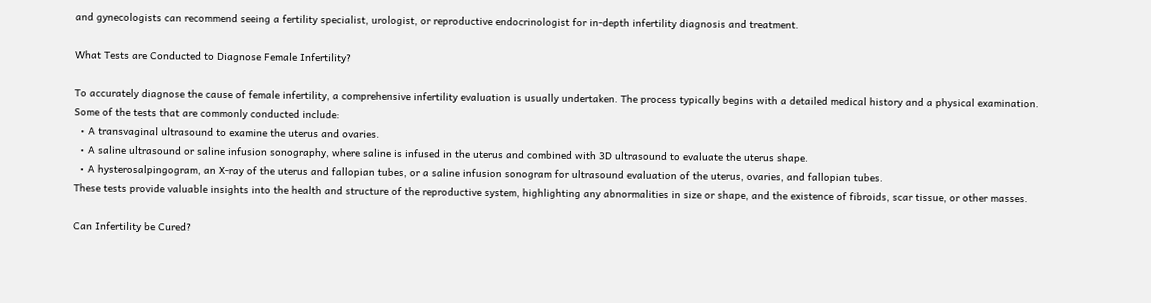and gynecologists can recommend seeing a fertility specialist, urologist, or reproductive endocrinologist for in-depth infertility diagnosis and treatment.

What Tests are Conducted to Diagnose Female Infertility?

To accurately diagnose the cause of female infertility, a comprehensive infertility evaluation is usually undertaken. The process typically begins with a detailed medical history and a physical examination. Some of the tests that are commonly conducted include:
  • A transvaginal ultrasound to examine the uterus and ovaries.
  • A saline ultrasound or saline infusion sonography, where saline is infused in the uterus and combined with 3D ultrasound to evaluate the uterus shape.
  • A hysterosalpingogram, an X-ray of the uterus and fallopian tubes, or a saline infusion sonogram for ultrasound evaluation of the uterus, ovaries, and fallopian tubes.
These tests provide valuable insights into the health and structure of the reproductive system, highlighting any abnormalities in size or shape, and the existence of fibroids, scar tissue, or other masses.

Can Infertility be Cured?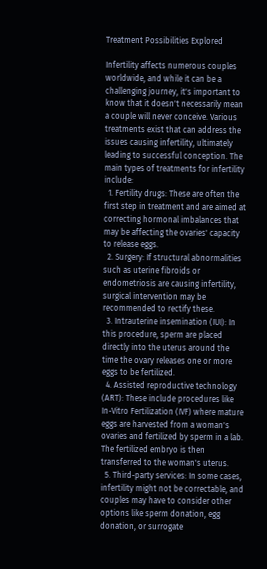Treatment Possibilities Explored

Infertility affects numerous couples worldwide, and while it can be a challenging journey, it's important to know that it doesn't necessarily mean a couple will never conceive. Various treatments exist that can address the issues causing infertility, ultimately leading to successful conception. The main types of treatments for infertility include:
  1. Fertility drugs: These are often the first step in treatment and are aimed at correcting hormonal imbalances that may be affecting the ovaries' capacity to release eggs.
  2. Surgery: If structural abnormalities such as uterine fibroids or endometriosis are causing infertility, surgical intervention may be recommended to rectify these.
  3. Intrauterine insemination (IUI): In this procedure, sperm are placed directly into the uterus around the time the ovary releases one or more eggs to be fertilized.
  4. Assisted reproductive technology (ART): These include procedures like In-Vitro Fertilization (IVF) where mature eggs are harvested from a woman's ovaries and fertilized by sperm in a lab. The fertilized embryo is then transferred to the woman's uterus.
  5. Third-party services: In some cases, infertility might not be correctable, and couples may have to consider other options like sperm donation, egg donation, or surrogate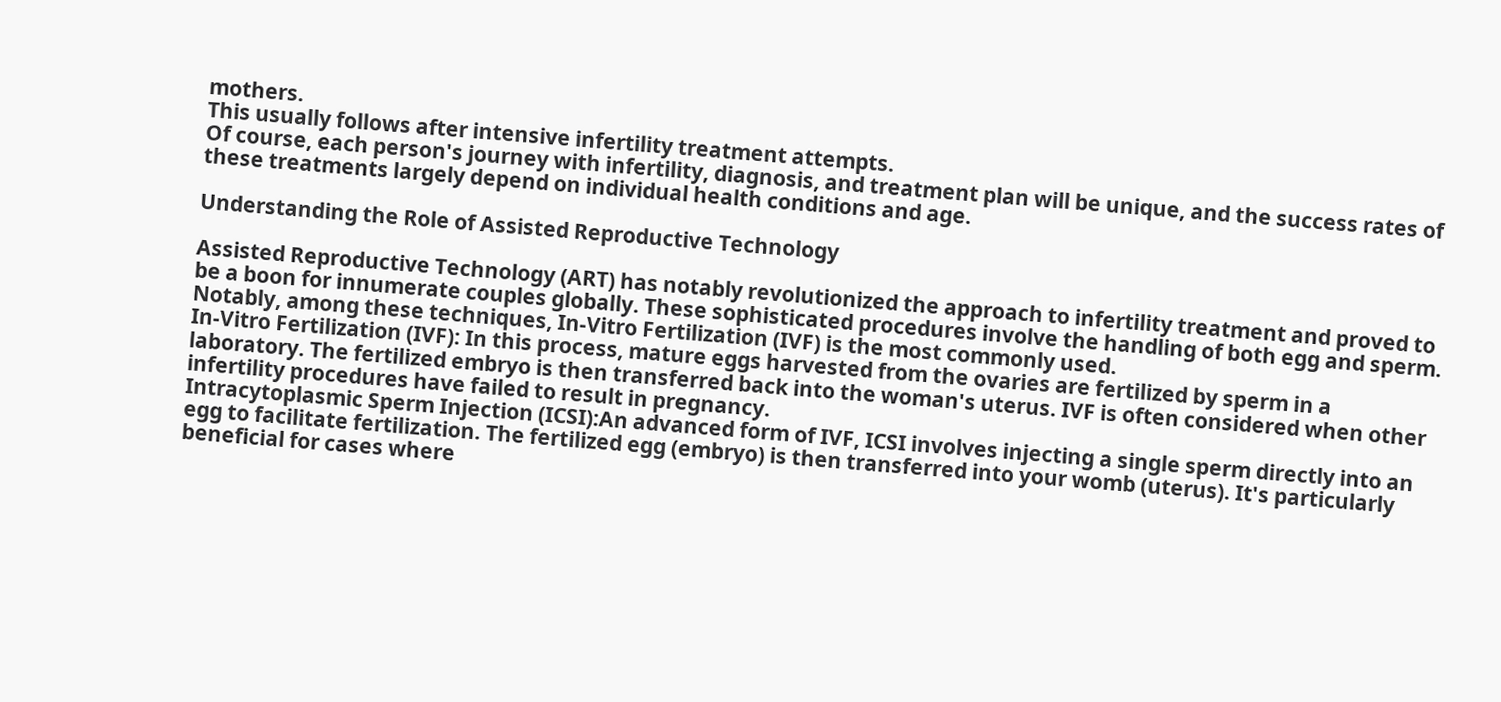mothers.
This usually follows after intensive infertility treatment attempts.
Of course, each person's journey with infertility, diagnosis, and treatment plan will be unique, and the success rates of these treatments largely depend on individual health conditions and age.

Understanding the Role of Assisted Reproductive Technology

Assisted Reproductive Technology (ART) has notably revolutionized the approach to infertility treatment and proved to be a boon for innumerate couples globally. These sophisticated procedures involve the handling of both egg and sperm. Notably, among these techniques, In-Vitro Fertilization (IVF) is the most commonly used.
In-Vitro Fertilization (IVF): In this process, mature eggs harvested from the ovaries are fertilized by sperm in a laboratory. The fertilized embryo is then transferred back into the woman's uterus. IVF is often considered when other infertility procedures have failed to result in pregnancy.
Intracytoplasmic Sperm Injection (ICSI):An advanced form of IVF, ICSI involves injecting a single sperm directly into an egg to facilitate fertilization. The fertilized egg (embryo) is then transferred into your womb (uterus). It's particularly beneficial for cases where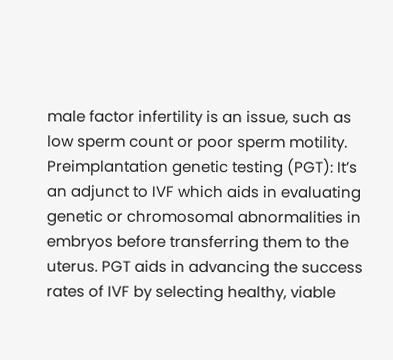male factor infertility is an issue, such as low sperm count or poor sperm motility.
Preimplantation genetic testing (PGT): It’s an adjunct to IVF which aids in evaluating genetic or chromosomal abnormalities in embryos before transferring them to the uterus. PGT aids in advancing the success rates of IVF by selecting healthy, viable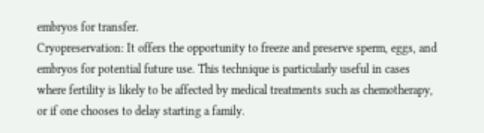embryos for transfer.
Cryopreservation: It offers the opportunity to freeze and preserve sperm, eggs, and embryos for potential future use. This technique is particularly useful in cases where fertility is likely to be affected by medical treatments such as chemotherapy, or if one chooses to delay starting a family.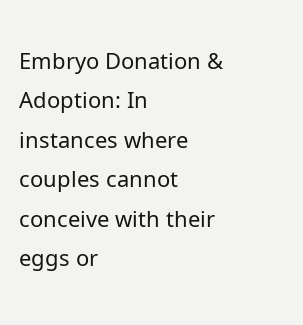Embryo Donation & Adoption: In instances where couples cannot conceive with their eggs or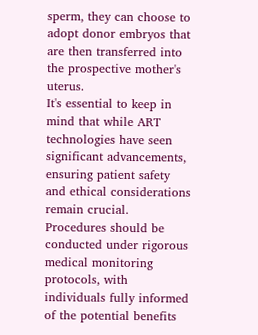sperm, they can choose to adopt donor embryos that are then transferred into the prospective mother's uterus.
It's essential to keep in mind that while ART technologies have seen significant advancements, ensuring patient safety and ethical considerations remain crucial. Procedures should be conducted under rigorous medical monitoring protocols, with individuals fully informed of the potential benefits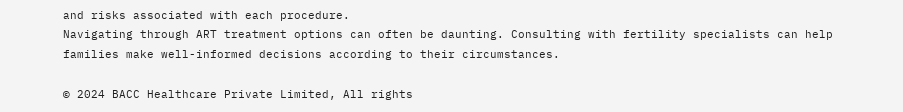and risks associated with each procedure.
Navigating through ART treatment options can often be daunting. Consulting with fertility specialists can help families make well-informed decisions according to their circumstances.

© 2024 BACC Healthcare Private Limited, All rights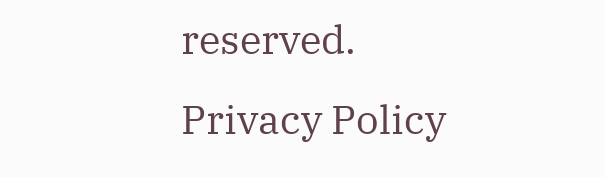reserved.
Privacy Policy